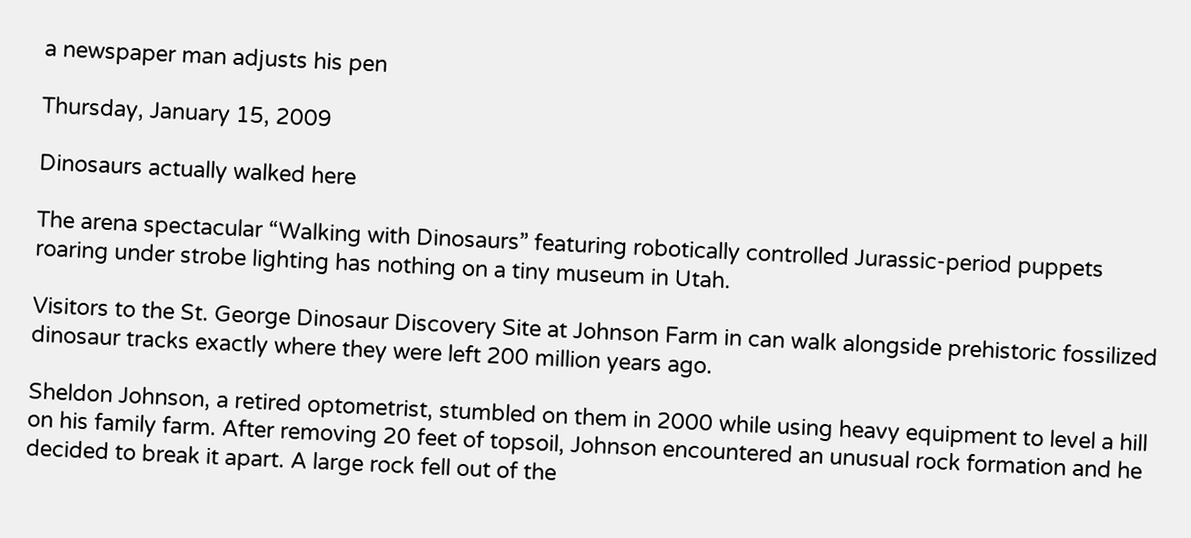a newspaper man adjusts his pen

Thursday, January 15, 2009

Dinosaurs actually walked here

The arena spectacular “Walking with Dinosaurs” featuring robotically controlled Jurassic-period puppets roaring under strobe lighting has nothing on a tiny museum in Utah.

Visitors to the St. George Dinosaur Discovery Site at Johnson Farm in can walk alongside prehistoric fossilized dinosaur tracks exactly where they were left 200 million years ago.

Sheldon Johnson, a retired optometrist, stumbled on them in 2000 while using heavy equipment to level a hill on his family farm. After removing 20 feet of topsoil, Johnson encountered an unusual rock formation and he decided to break it apart. A large rock fell out of the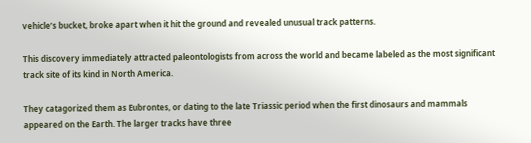vehicle’s bucket, broke apart when it hit the ground and revealed unusual track patterns.

This discovery immediately attracted paleontologists from across the world and became labeled as the most significant track site of its kind in North America.

They catagorized them as Eubrontes, or dating to the late Triassic period when the first dinosaurs and mammals appeared on the Earth. The larger tracks have three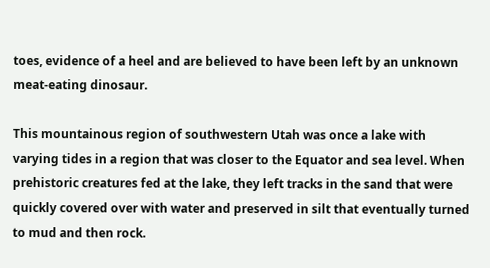toes, evidence of a heel and are believed to have been left by an unknown meat-eating dinosaur.

This mountainous region of southwestern Utah was once a lake with varying tides in a region that was closer to the Equator and sea level. When prehistoric creatures fed at the lake, they left tracks in the sand that were quickly covered over with water and preserved in silt that eventually turned to mud and then rock.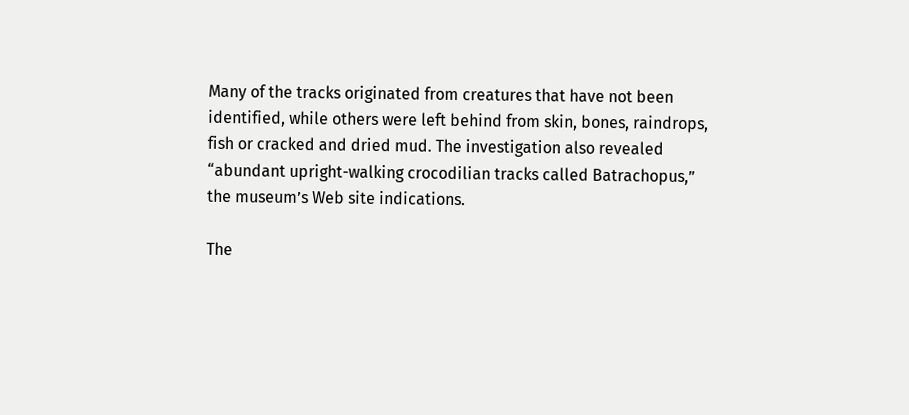Many of the tracks originated from creatures that have not been identified, while others were left behind from skin, bones, raindrops, fish or cracked and dried mud. The investigation also revealed “abundant upright-walking crocodilian tracks called Batrachopus,” the museum’s Web site indications.

The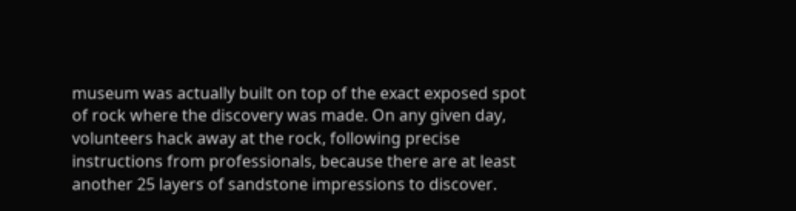museum was actually built on top of the exact exposed spot of rock where the discovery was made. On any given day, volunteers hack away at the rock, following precise instructions from professionals, because there are at least another 25 layers of sandstone impressions to discover.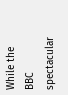While the BBC spectacular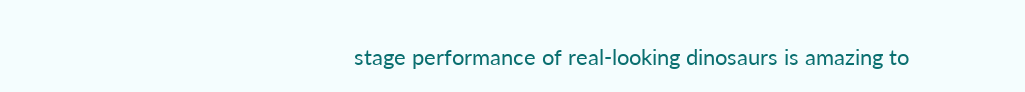stage performance of real-looking dinosaurs is amazing to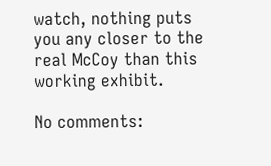watch, nothing puts you any closer to the real McCoy than this working exhibit.

No comments: